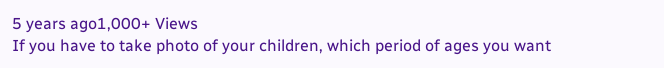5 years ago1,000+ Views
If you have to take photo of your children, which period of ages you want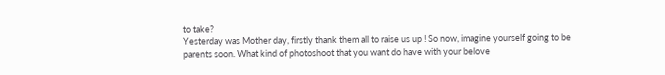to take?
Yesterday was Mother day, firstly thank them all to raise us up ! So now, imagine yourself going to be parents soon. What kind of photoshoot that you want do have with your belove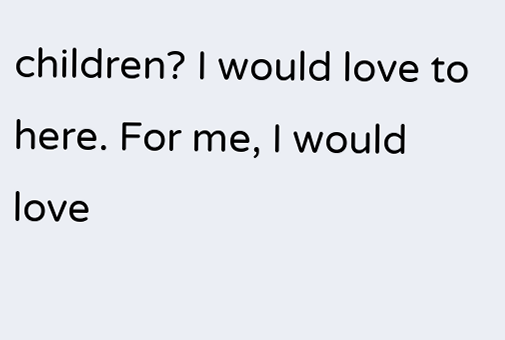children? I would love to here. For me, I would love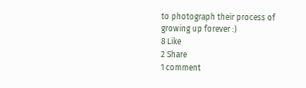to photograph their process of growing up forever :)
8 Like
2 Share
1 comment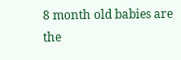8 month old babies are the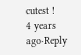cutest !
4 years ago·Reply